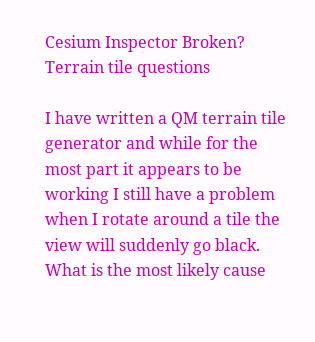Cesium Inspector Broken? Terrain tile questions

I have written a QM terrain tile generator and while for the most part it appears to be working I still have a problem when I rotate around a tile the view will suddenly go black. What is the most likely cause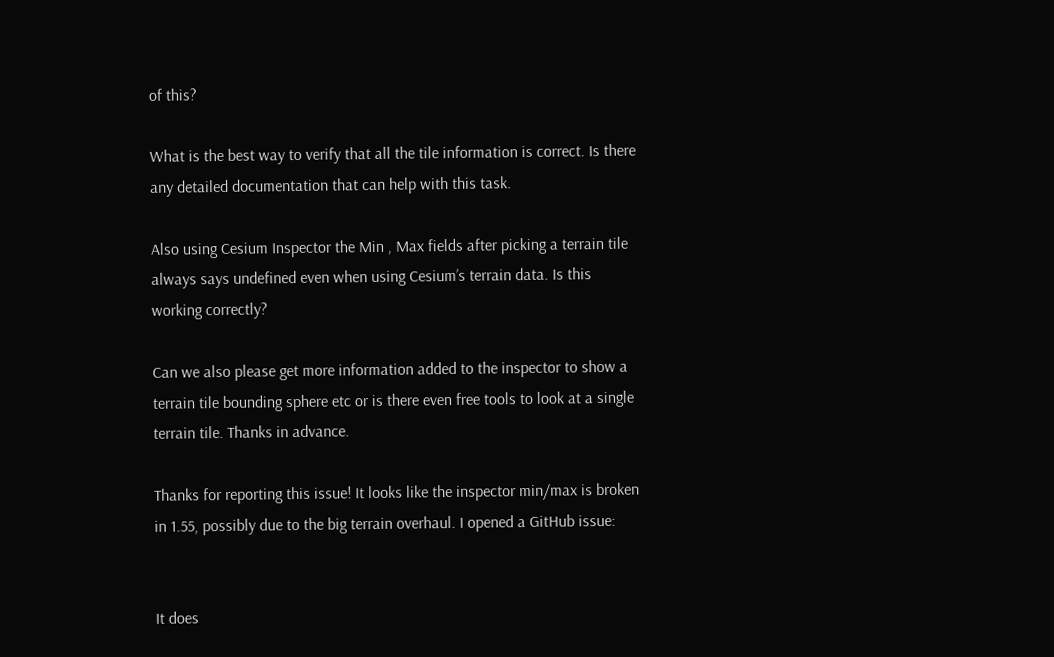of this?

What is the best way to verify that all the tile information is correct. Is there any detailed documentation that can help with this task.

Also using Cesium Inspector the Min , Max fields after picking a terrain tile always says undefined even when using Cesium’s terrain data. Is this working correctly?

Can we also please get more information added to the inspector to show a terrain tile bounding sphere etc or is there even free tools to look at a single terrain tile. Thanks in advance.

Thanks for reporting this issue! It looks like the inspector min/max is broken in 1.55, possibly due to the big terrain overhaul. I opened a GitHub issue:


It does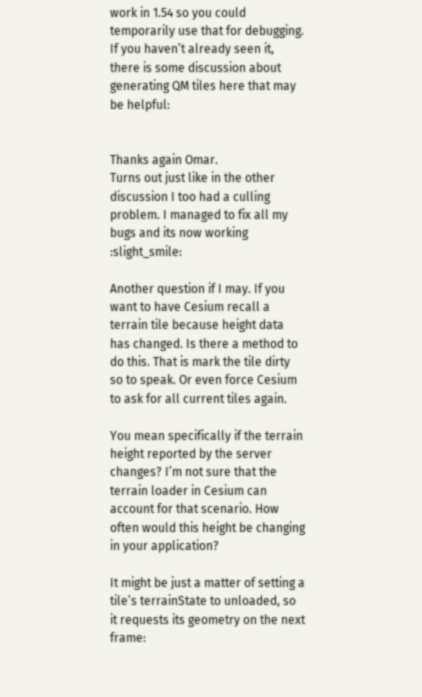work in 1.54 so you could temporarily use that for debugging. If you haven’t already seen it, there is some discussion about generating QM tiles here that may be helpful:


Thanks again Omar.
Turns out just like in the other discussion I too had a culling problem. I managed to fix all my bugs and its now working :slight_smile:

Another question if I may. If you want to have Cesium recall a terrain tile because height data has changed. Is there a method to do this. That is mark the tile dirty so to speak. Or even force Cesium to ask for all current tiles again.

You mean specifically if the terrain height reported by the server changes? I’m not sure that the terrain loader in Cesium can account for that scenario. How often would this height be changing in your application?

It might be just a matter of setting a tile’s terrainState to unloaded, so it requests its geometry on the next frame: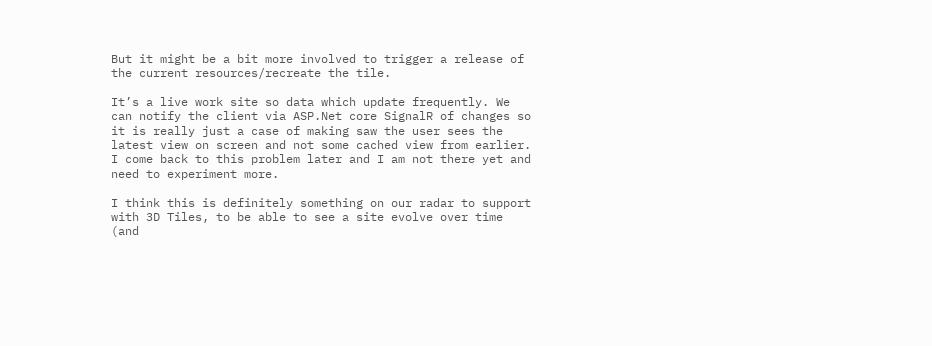But it might be a bit more involved to trigger a release of the current resources/recreate the tile.

It’s a live work site so data which update frequently. We can notify the client via ASP.Net core SignalR of changes so it is really just a case of making saw the user sees the latest view on screen and not some cached view from earlier.
I come back to this problem later and I am not there yet and need to experiment more.

I think this is definitely something on our radar to support with 3D Tiles, to be able to see a site evolve over time (and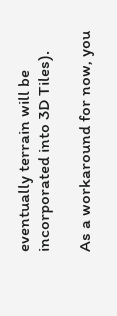eventually terrain will be incorporated into 3D Tiles).

As a workaround for now, you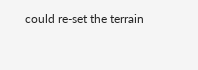could re-set the terrain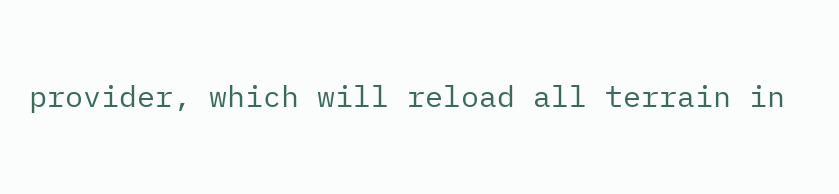provider, which will reload all terrain in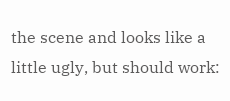the scene and looks like a little ugly, but should work: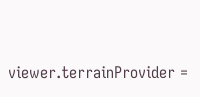viewer.terrainProvider =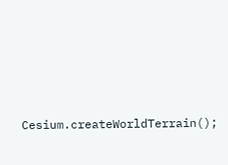Cesium.createWorldTerrain();